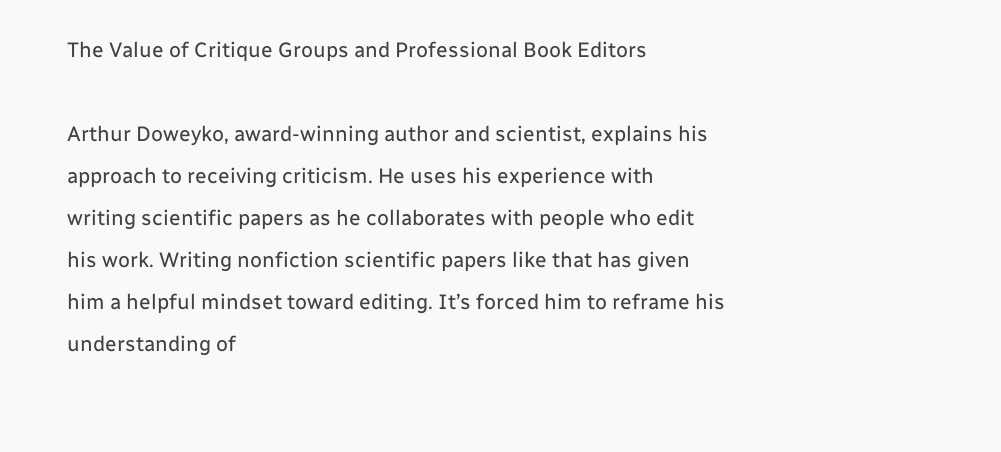The Value of Critique Groups and Professional Book Editors

Arthur Doweyko, award-winning author and scientist, explains his approach to receiving criticism. He uses his experience with writing scientific papers as he collaborates with people who edit his work. Writing nonfiction scientific papers like that has given him a helpful mindset toward editing. It’s forced him to reframe his understanding of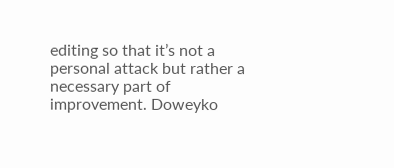editing so that it’s not a personal attack but rather a necessary part of improvement. Doweyko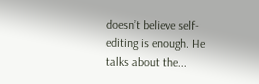doesn’t believe self-editing is enough. He talks about the...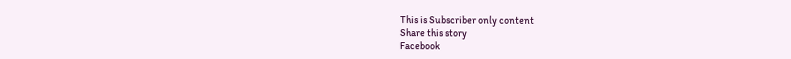This is Subscriber only content
Share this story
Facebook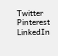Twitter Pinterest LinkedIn